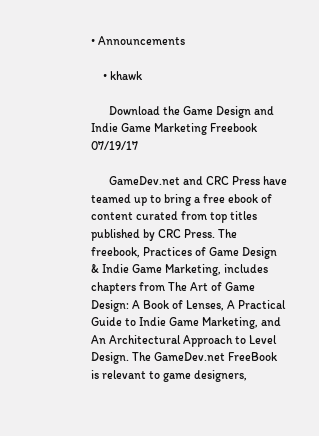• Announcements

    • khawk

      Download the Game Design and Indie Game Marketing Freebook   07/19/17

      GameDev.net and CRC Press have teamed up to bring a free ebook of content curated from top titles published by CRC Press. The freebook, Practices of Game Design & Indie Game Marketing, includes chapters from The Art of Game Design: A Book of Lenses, A Practical Guide to Indie Game Marketing, and An Architectural Approach to Level Design. The GameDev.net FreeBook is relevant to game designers,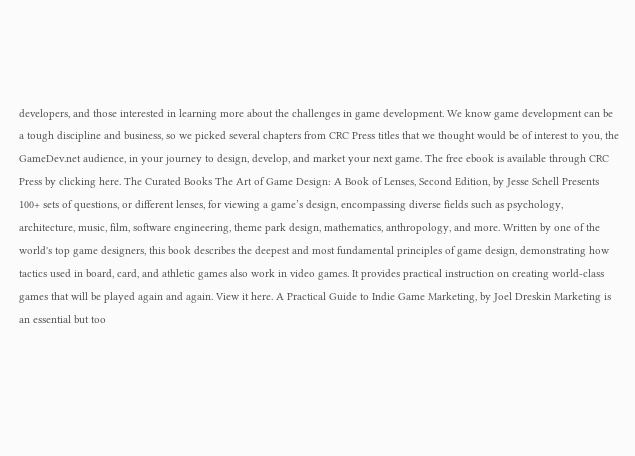developers, and those interested in learning more about the challenges in game development. We know game development can be a tough discipline and business, so we picked several chapters from CRC Press titles that we thought would be of interest to you, the GameDev.net audience, in your journey to design, develop, and market your next game. The free ebook is available through CRC Press by clicking here. The Curated Books The Art of Game Design: A Book of Lenses, Second Edition, by Jesse Schell Presents 100+ sets of questions, or different lenses, for viewing a game’s design, encompassing diverse fields such as psychology, architecture, music, film, software engineering, theme park design, mathematics, anthropology, and more. Written by one of the world's top game designers, this book describes the deepest and most fundamental principles of game design, demonstrating how tactics used in board, card, and athletic games also work in video games. It provides practical instruction on creating world-class games that will be played again and again. View it here. A Practical Guide to Indie Game Marketing, by Joel Dreskin Marketing is an essential but too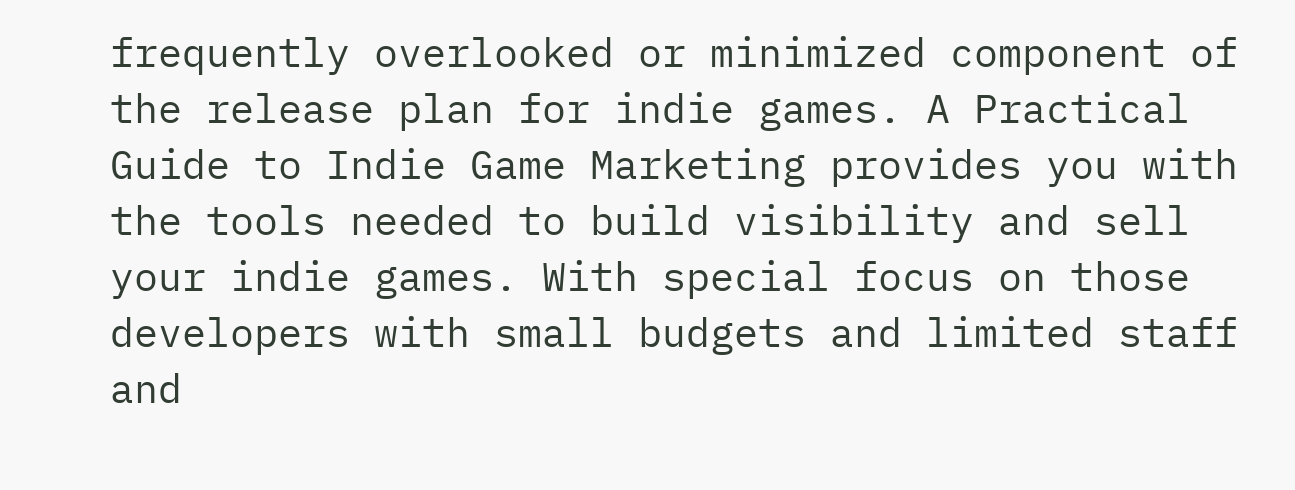frequently overlooked or minimized component of the release plan for indie games. A Practical Guide to Indie Game Marketing provides you with the tools needed to build visibility and sell your indie games. With special focus on those developers with small budgets and limited staff and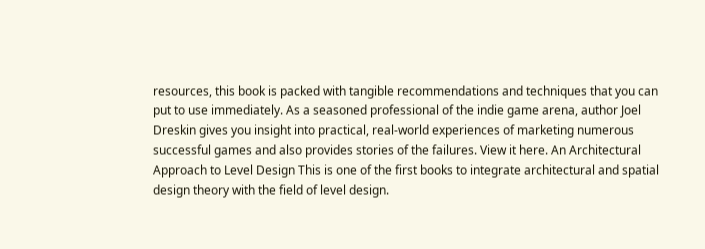resources, this book is packed with tangible recommendations and techniques that you can put to use immediately. As a seasoned professional of the indie game arena, author Joel Dreskin gives you insight into practical, real-world experiences of marketing numerous successful games and also provides stories of the failures. View it here. An Architectural Approach to Level Design This is one of the first books to integrate architectural and spatial design theory with the field of level design.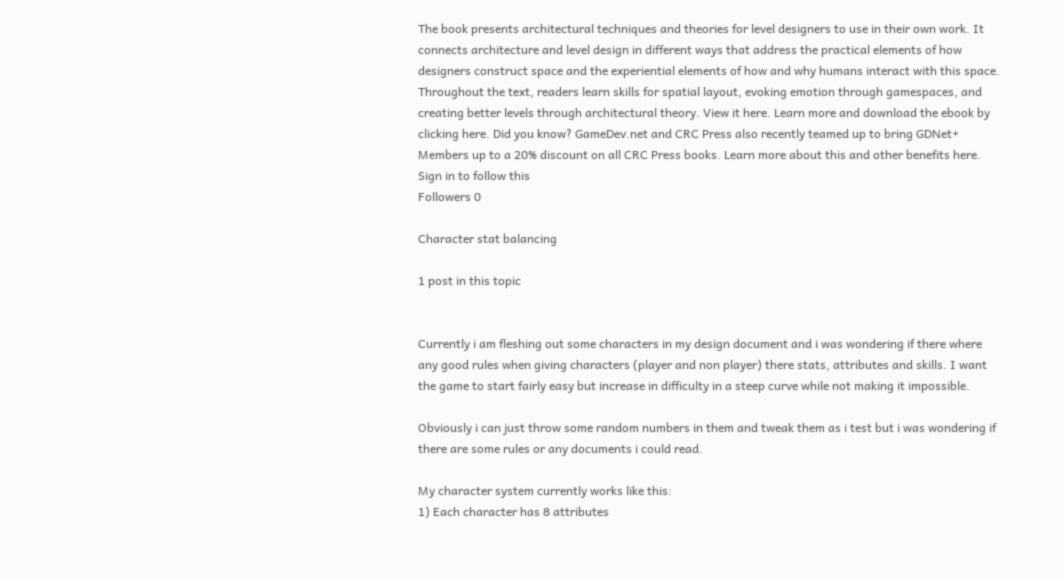The book presents architectural techniques and theories for level designers to use in their own work. It connects architecture and level design in different ways that address the practical elements of how designers construct space and the experiential elements of how and why humans interact with this space. Throughout the text, readers learn skills for spatial layout, evoking emotion through gamespaces, and creating better levels through architectural theory. View it here. Learn more and download the ebook by clicking here. Did you know? GameDev.net and CRC Press also recently teamed up to bring GDNet+ Members up to a 20% discount on all CRC Press books. Learn more about this and other benefits here.
Sign in to follow this
Followers 0

Character stat balancing

1 post in this topic


Currently i am fleshing out some characters in my design document and i was wondering if there where any good rules when giving characters (player and non player) there stats, attributes and skills. I want the game to start fairly easy but increase in difficulty in a steep curve while not making it impossible.

Obviously i can just throw some random numbers in them and tweak them as i test but i was wondering if there are some rules or any documents i could read.

My character system currently works like this:
1) Each character has 8 attributes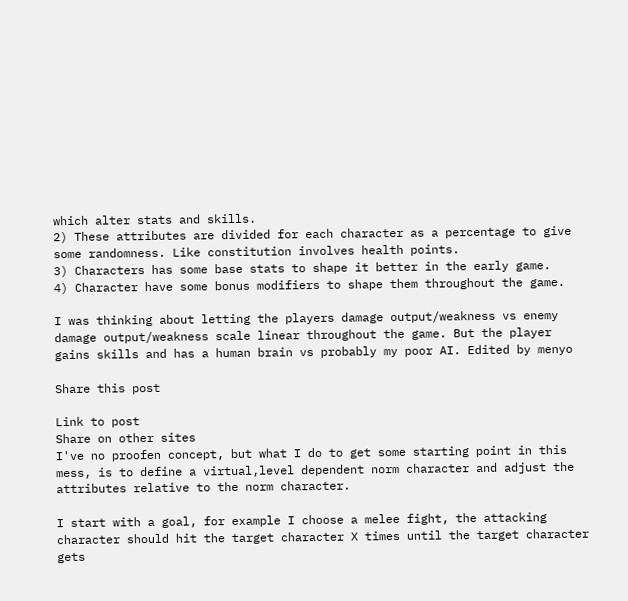which alter stats and skills.
2) These attributes are divided for each character as a percentage to give some randomness. Like constitution involves health points.
3) Characters has some base stats to shape it better in the early game.
4) Character have some bonus modifiers to shape them throughout the game.

I was thinking about letting the players damage output/weakness vs enemy damage output/weakness scale linear throughout the game. But the player gains skills and has a human brain vs probably my poor AI. Edited by menyo

Share this post

Link to post
Share on other sites
I've no proofen concept, but what I do to get some starting point in this mess, is to define a virtual,level dependent norm character and adjust the attributes relative to the norm character.

I start with a goal, for example I choose a melee fight, the attacking character should hit the target character X times until the target character gets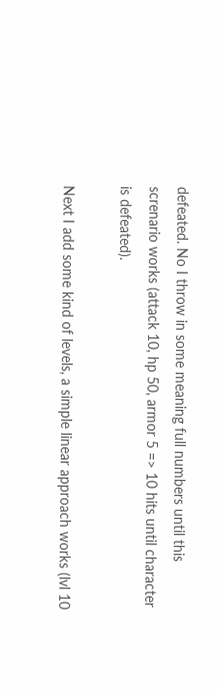defeated. No I throw in some meaning full numbers until this screnario works (attack 10, hp 50, armor 5 => 10 hits until character is defeated).

Next I add some kind of levels, a simple linear approach works (lvl 10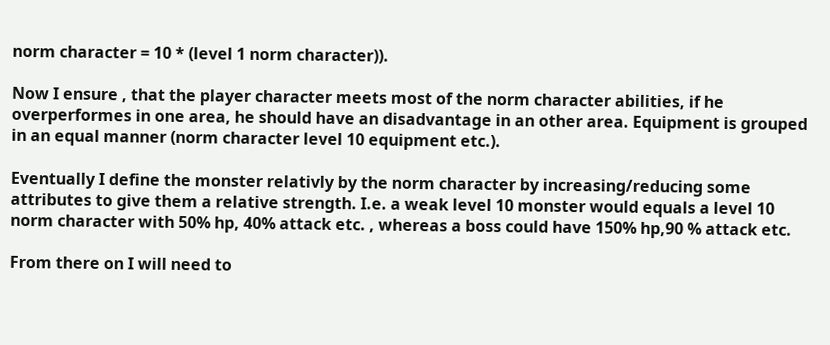norm character = 10 * (level 1 norm character)).

Now I ensure , that the player character meets most of the norm character abilities, if he overperformes in one area, he should have an disadvantage in an other area. Equipment is grouped in an equal manner (norm character level 10 equipment etc.).

Eventually I define the monster relativly by the norm character by increasing/reducing some attributes to give them a relative strength. I.e. a weak level 10 monster would equals a level 10 norm character with 50% hp, 40% attack etc. , whereas a boss could have 150% hp,90 % attack etc.

From there on I will need to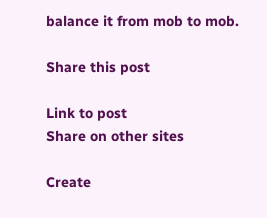balance it from mob to mob.

Share this post

Link to post
Share on other sites

Create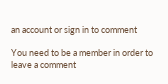an account or sign in to comment

You need to be a member in order to leave a comment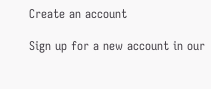Create an account

Sign up for a new account in our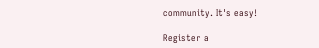community. It's easy!

Register a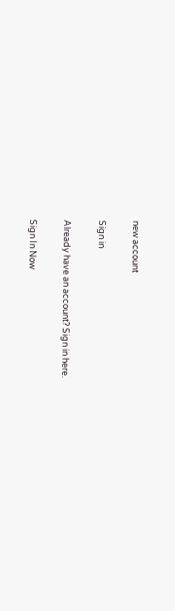new account

Sign in

Already have an account? Sign in here.

Sign In Now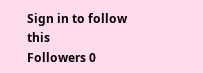Sign in to follow this
Followers 0